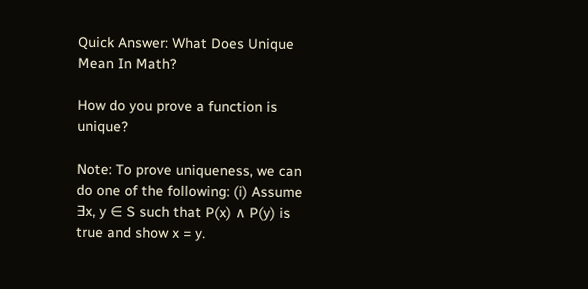Quick Answer: What Does Unique Mean In Math?

How do you prove a function is unique?

Note: To prove uniqueness, we can do one of the following: (i) Assume ∃x, y ∈ S such that P(x) ∧ P(y) is true and show x = y.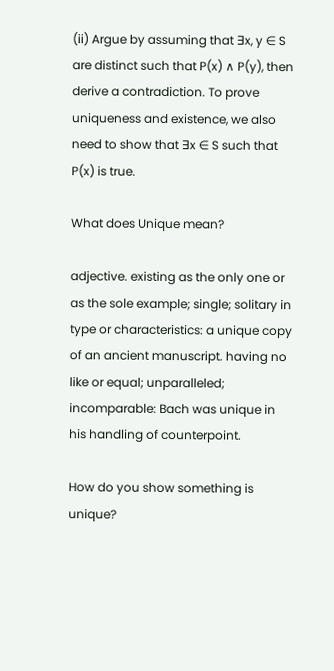(ii) Argue by assuming that ∃x, y ∈ S are distinct such that P(x) ∧ P(y), then derive a contradiction. To prove uniqueness and existence, we also need to show that ∃x ∈ S such that P(x) is true.

What does Unique mean?

adjective. existing as the only one or as the sole example; single; solitary in type or characteristics: a unique copy of an ancient manuscript. having no like or equal; unparalleled; incomparable: Bach was unique in his handling of counterpoint.

How do you show something is unique?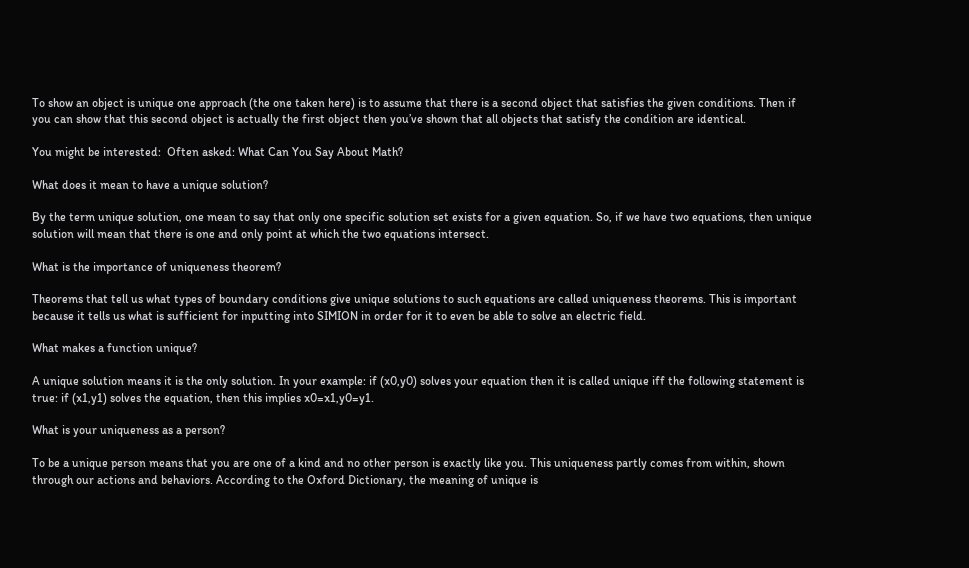To show an object is unique one approach (the one taken here) is to assume that there is a second object that satisfies the given conditions. Then if you can show that this second object is actually the first object then you’ve shown that all objects that satisfy the condition are identical.

You might be interested:  Often asked: What Can You Say About Math?

What does it mean to have a unique solution?

By the term unique solution, one mean to say that only one specific solution set exists for a given equation. So, if we have two equations, then unique solution will mean that there is one and only point at which the two equations intersect.

What is the importance of uniqueness theorem?

Theorems that tell us what types of boundary conditions give unique solutions to such equations are called uniqueness theorems. This is important because it tells us what is sufficient for inputting into SIMION in order for it to even be able to solve an electric field.

What makes a function unique?

A unique solution means it is the only solution. In your example: if (x0,y0) solves your equation then it is called unique iff the following statement is true: if (x1,y1) solves the equation, then this implies x0=x1,y0=y1.

What is your uniqueness as a person?

To be a unique person means that you are one of a kind and no other person is exactly like you. This uniqueness partly comes from within, shown through our actions and behaviors. According to the Oxford Dictionary, the meaning of unique is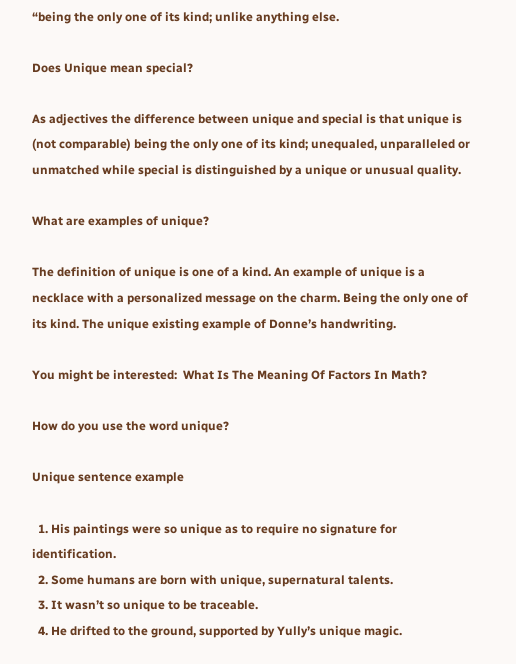“being the only one of its kind; unlike anything else.

Does Unique mean special?

As adjectives the difference between unique and special is that unique is (not comparable) being the only one of its kind; unequaled, unparalleled or unmatched while special is distinguished by a unique or unusual quality.

What are examples of unique?

The definition of unique is one of a kind. An example of unique is a necklace with a personalized message on the charm. Being the only one of its kind. The unique existing example of Donne’s handwriting.

You might be interested:  What Is The Meaning Of Factors In Math?

How do you use the word unique?

Unique sentence example

  1. His paintings were so unique as to require no signature for identification.
  2. Some humans are born with unique, supernatural talents.
  3. It wasn’t so unique to be traceable.
  4. He drifted to the ground, supported by Yully’s unique magic.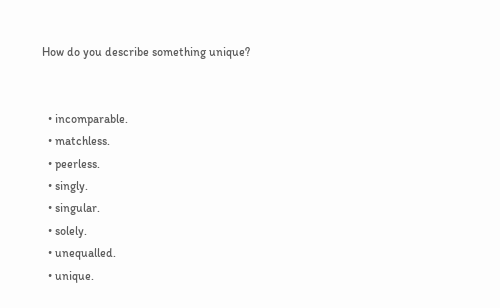How do you describe something unique?


  • incomparable.
  • matchless.
  • peerless.
  • singly.
  • singular.
  • solely.
  • unequalled.
  • unique.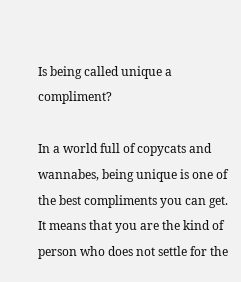Is being called unique a compliment?

In a world full of copycats and wannabes, being unique is one of the best compliments you can get. It means that you are the kind of person who does not settle for the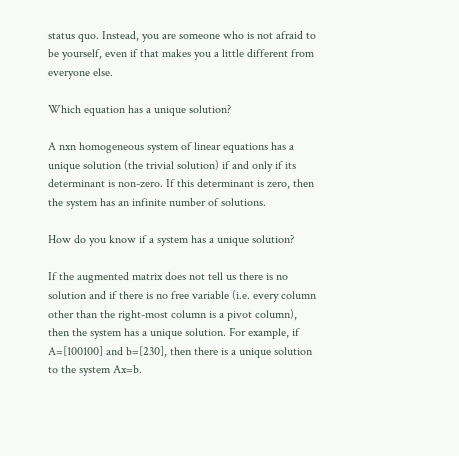status quo. Instead, you are someone who is not afraid to be yourself, even if that makes you a little different from everyone else.

Which equation has a unique solution?

A nxn homogeneous system of linear equations has a unique solution (the trivial solution) if and only if its determinant is non-zero. If this determinant is zero, then the system has an infinite number of solutions.

How do you know if a system has a unique solution?

If the augmented matrix does not tell us there is no solution and if there is no free variable (i.e. every column other than the right-most column is a pivot column), then the system has a unique solution. For example, if A=[100100] and b=[230], then there is a unique solution to the system Ax=b.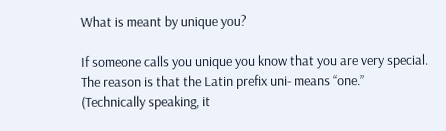What is meant by unique you?

If someone calls you unique you know that you are very special. The reason is that the Latin prefix uni- means “one.” (Technically speaking, it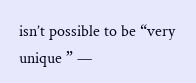isn’t possible to be “very unique ” —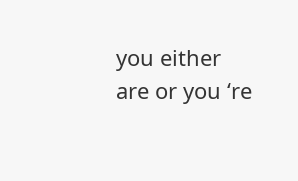you either are or you ‘re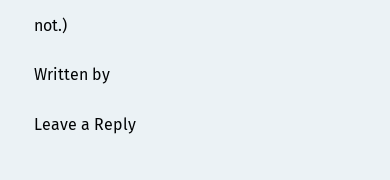not.)

Written by

Leave a Reply